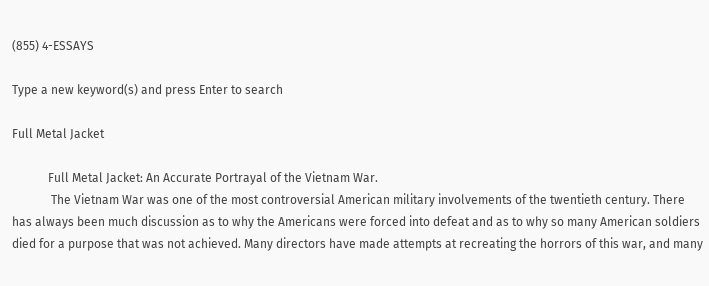(855) 4-ESSAYS

Type a new keyword(s) and press Enter to search

Full Metal Jacket

            Full Metal Jacket: An Accurate Portrayal of the Vietnam War.
             The Vietnam War was one of the most controversial American military involvements of the twentieth century. There has always been much discussion as to why the Americans were forced into defeat and as to why so many American soldiers died for a purpose that was not achieved. Many directors have made attempts at recreating the horrors of this war, and many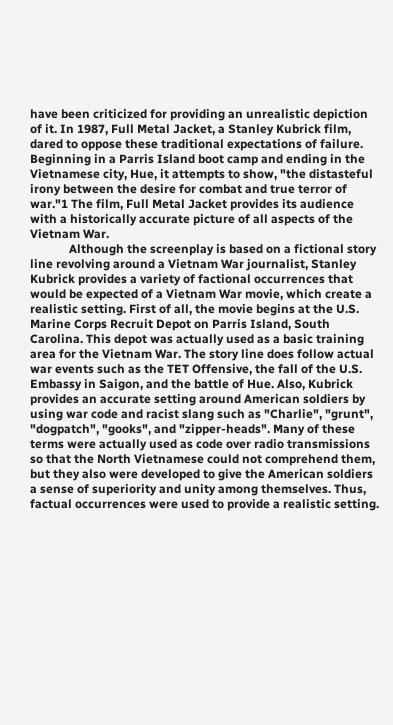have been criticized for providing an unrealistic depiction of it. In 1987, Full Metal Jacket, a Stanley Kubrick film, dared to oppose these traditional expectations of failure. Beginning in a Parris Island boot camp and ending in the Vietnamese city, Hue, it attempts to show, "the distasteful irony between the desire for combat and true terror of war."1 The film, Full Metal Jacket provides its audience with a historically accurate picture of all aspects of the Vietnam War.
             Although the screenplay is based on a fictional story line revolving around a Vietnam War journalist, Stanley Kubrick provides a variety of factional occurrences that would be expected of a Vietnam War movie, which create a realistic setting. First of all, the movie begins at the U.S. Marine Corps Recruit Depot on Parris Island, South Carolina. This depot was actually used as a basic training area for the Vietnam War. The story line does follow actual war events such as the TET Offensive, the fall of the U.S. Embassy in Saigon, and the battle of Hue. Also, Kubrick provides an accurate setting around American soldiers by using war code and racist slang such as "Charlie", "grunt", "dogpatch", "gooks", and "zipper-heads". Many of these terms were actually used as code over radio transmissions so that the North Vietnamese could not comprehend them, but they also were developed to give the American soldiers a sense of superiority and unity among themselves. Thus, factual occurrences were used to provide a realistic setting.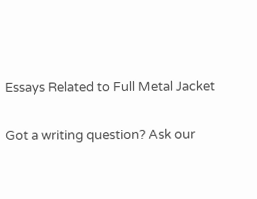Essays Related to Full Metal Jacket

Got a writing question? Ask our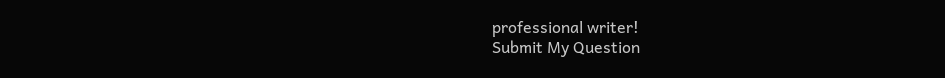professional writer!
Submit My Question